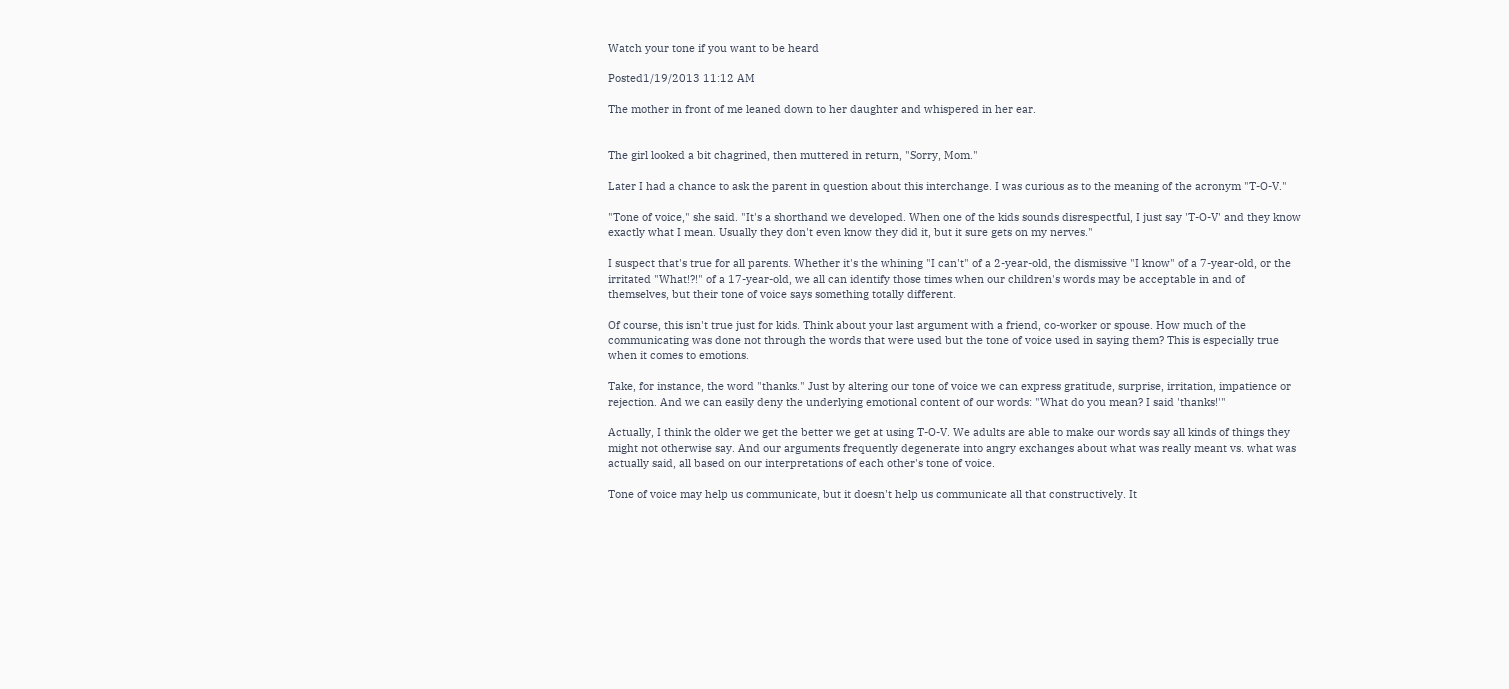Watch your tone if you want to be heard

Posted1/19/2013 11:12 AM

The mother in front of me leaned down to her daughter and whispered in her ear.


The girl looked a bit chagrined, then muttered in return, "Sorry, Mom."

Later I had a chance to ask the parent in question about this interchange. I was curious as to the meaning of the acronym "T-O-V."

"Tone of voice," she said. "It's a shorthand we developed. When one of the kids sounds disrespectful, I just say 'T-O-V' and they know exactly what I mean. Usually they don't even know they did it, but it sure gets on my nerves."

I suspect that's true for all parents. Whether it's the whining "I can't" of a 2-year-old, the dismissive "I know" of a 7-year-old, or the irritated "What!?!" of a 17-year-old, we all can identify those times when our children's words may be acceptable in and of themselves, but their tone of voice says something totally different.

Of course, this isn't true just for kids. Think about your last argument with a friend, co-worker or spouse. How much of the communicating was done not through the words that were used but the tone of voice used in saying them? This is especially true when it comes to emotions.

Take, for instance, the word "thanks." Just by altering our tone of voice we can express gratitude, surprise, irritation, impatience or rejection. And we can easily deny the underlying emotional content of our words: "What do you mean? I said 'thanks!'"

Actually, I think the older we get the better we get at using T-O-V. We adults are able to make our words say all kinds of things they might not otherwise say. And our arguments frequently degenerate into angry exchanges about what was really meant vs. what was actually said, all based on our interpretations of each other's tone of voice.

Tone of voice may help us communicate, but it doesn't help us communicate all that constructively. It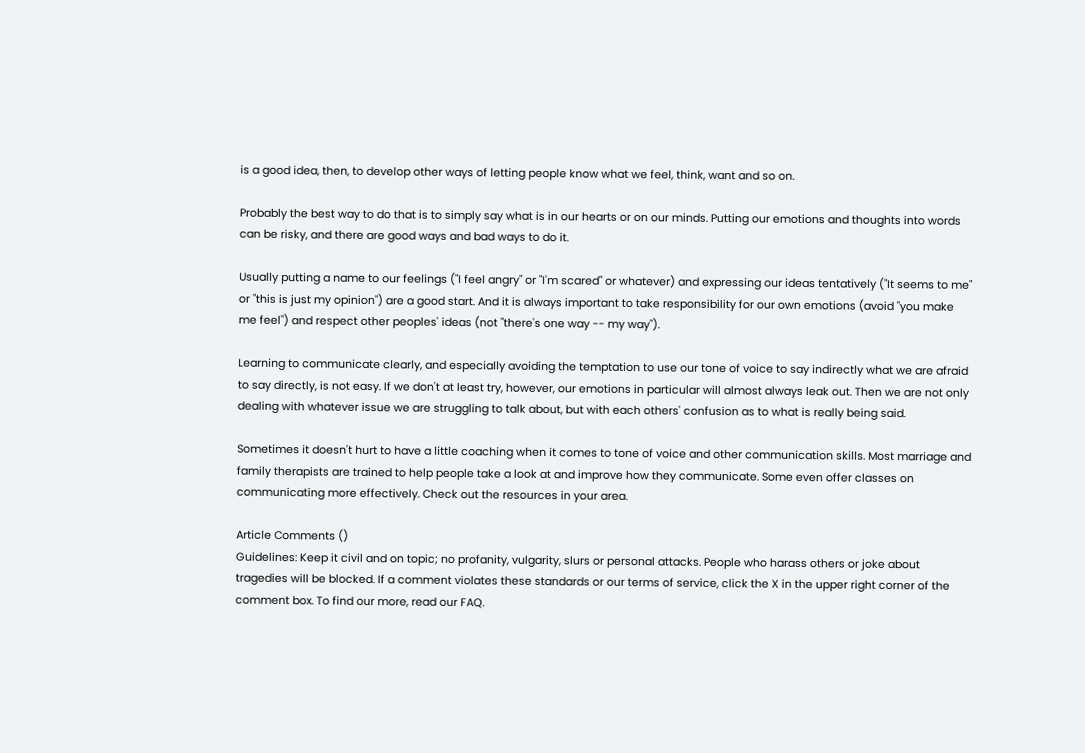is a good idea, then, to develop other ways of letting people know what we feel, think, want and so on.

Probably the best way to do that is to simply say what is in our hearts or on our minds. Putting our emotions and thoughts into words can be risky, and there are good ways and bad ways to do it.

Usually putting a name to our feelings ("I feel angry" or "I'm scared" or whatever) and expressing our ideas tentatively ("It seems to me" or "this is just my opinion") are a good start. And it is always important to take responsibility for our own emotions (avoid "you make me feel") and respect other peoples' ideas (not "there's one way -- my way").

Learning to communicate clearly, and especially avoiding the temptation to use our tone of voice to say indirectly what we are afraid to say directly, is not easy. If we don't at least try, however, our emotions in particular will almost always leak out. Then we are not only dealing with whatever issue we are struggling to talk about, but with each others' confusion as to what is really being said.

Sometimes it doesn't hurt to have a little coaching when it comes to tone of voice and other communication skills. Most marriage and family therapists are trained to help people take a look at and improve how they communicate. Some even offer classes on communicating more effectively. Check out the resources in your area.

Article Comments ()
Guidelines: Keep it civil and on topic; no profanity, vulgarity, slurs or personal attacks. People who harass others or joke about tragedies will be blocked. If a comment violates these standards or our terms of service, click the X in the upper right corner of the comment box. To find our more, read our FAQ.